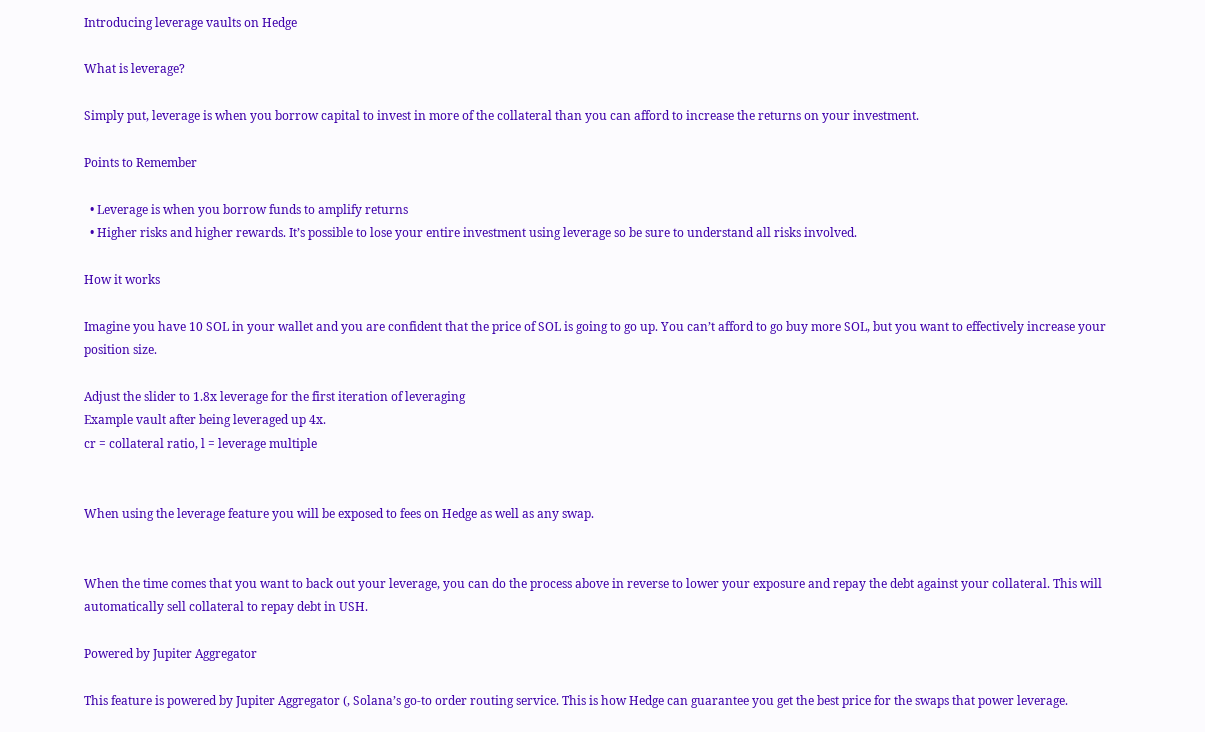Introducing leverage vaults on Hedge

What is leverage?

Simply put, leverage is when you borrow capital to invest in more of the collateral than you can afford to increase the returns on your investment.

Points to Remember

  • Leverage is when you borrow funds to amplify returns
  • Higher risks and higher rewards. It’s possible to lose your entire investment using leverage so be sure to understand all risks involved.

How it works

Imagine you have 10 SOL in your wallet and you are confident that the price of SOL is going to go up. You can’t afford to go buy more SOL, but you want to effectively increase your position size.

Adjust the slider to 1.8x leverage for the first iteration of leveraging
Example vault after being leveraged up 4x.
cr = collateral ratio, l = leverage multiple


When using the leverage feature you will be exposed to fees on Hedge as well as any swap.


When the time comes that you want to back out your leverage, you can do the process above in reverse to lower your exposure and repay the debt against your collateral. This will automatically sell collateral to repay debt in USH.

Powered by Jupiter Aggregator

This feature is powered by Jupiter Aggregator (, Solana’s go-to order routing service. This is how Hedge can guarantee you get the best price for the swaps that power leverage.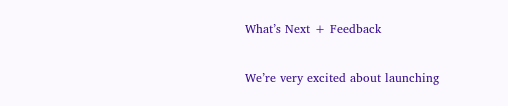What’s Next + Feedback

We’re very excited about launching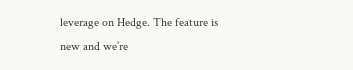leverage on Hedge. The feature is new and we’re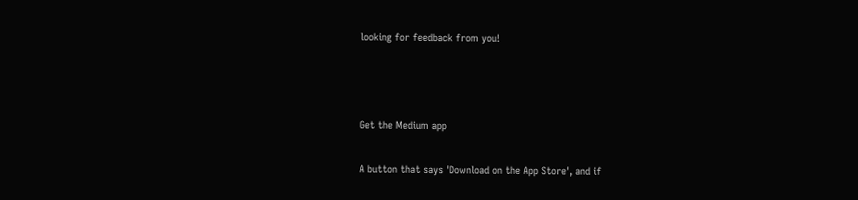looking for feedback from you!



Get the Medium app

A button that says 'Download on the App Store', and if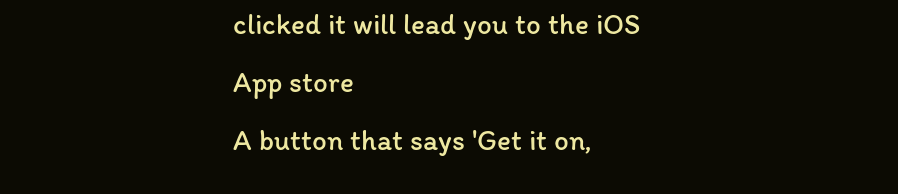clicked it will lead you to the iOS App store
A button that says 'Get it on,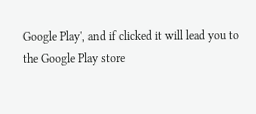Google Play', and if clicked it will lead you to the Google Play store